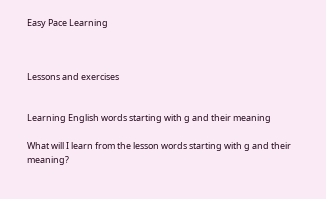Easy Pace Learning



Lessons and exercises


Learning English words starting with g and their meaning

What will I learn from the lesson words starting with g and their meaning?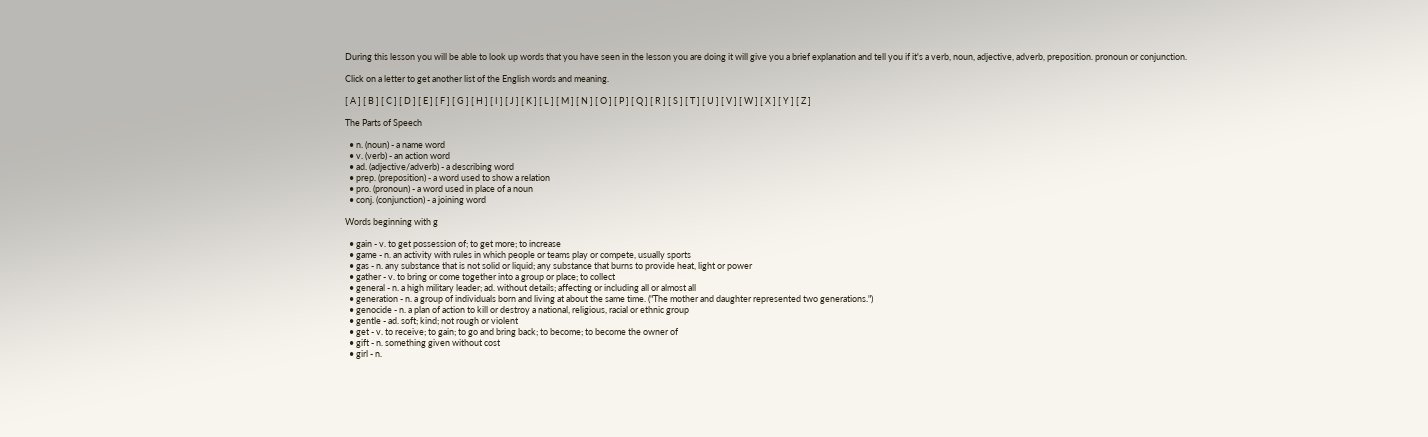During this lesson you will be able to look up words that you have seen in the lesson you are doing it will give you a brief explanation and tell you if it's a verb, noun, adjective, adverb, preposition. pronoun or conjunction.

Click on a letter to get another list of the English words and meaning.

[ A ] [ B ] [ C ] [ D ] [ E ] [ F ] [ G ] [ H ] [ I ] [ J ] [ K ] [ L ] [ M ] [ N ] [ O ] [ P ] [ Q ] [ R ] [ S ] [ T ] [ U ] [ V ] [ W ] [ X ] [ Y ] [ Z ]

The Parts of Speech

  • n. (noun) - a name word
  • v. (verb) - an action word
  • ad. (adjective/adverb) - a describing word
  • prep. (preposition) - a word used to show a relation
  • pro. (pronoun) - a word used in place of a noun
  • conj. (conjunction) - a joining word

Words beginning with g

  • gain - v. to get possession of; to get more; to increase
  • game - n. an activity with rules in which people or teams play or compete, usually sports
  • gas - n. any substance that is not solid or liquid; any substance that burns to provide heat, light or power
  • gather - v. to bring or come together into a group or place; to collect
  • general - n. a high military leader; ad. without details; affecting or including all or almost all
  • generation - n. a group of individuals born and living at about the same time. ("The mother and daughter represented two generations.")
  • genocide - n. a plan of action to kill or destroy a national, religious, racial or ethnic group
  • gentle - ad. soft; kind; not rough or violent
  • get - v. to receive; to gain; to go and bring back; to become; to become the owner of
  • gift - n. something given without cost
  • girl - n.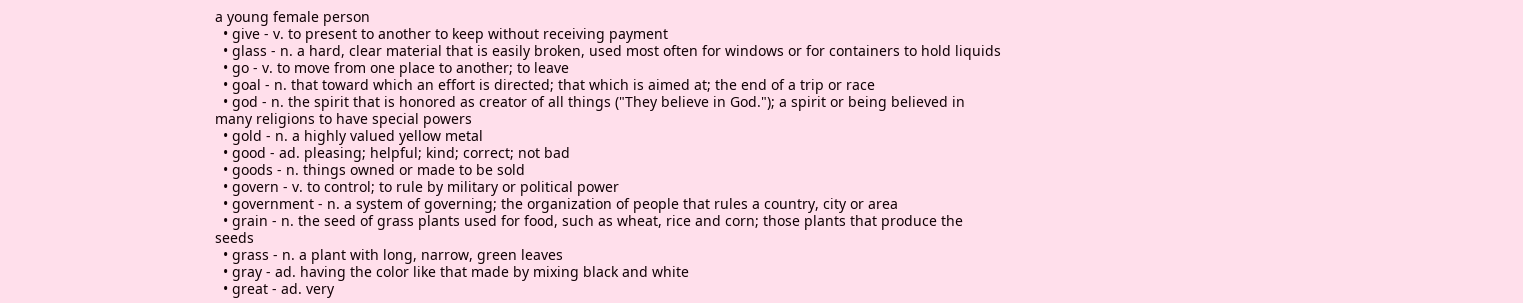a young female person
  • give - v. to present to another to keep without receiving payment
  • glass - n. a hard, clear material that is easily broken, used most often for windows or for containers to hold liquids
  • go - v. to move from one place to another; to leave
  • goal - n. that toward which an effort is directed; that which is aimed at; the end of a trip or race
  • god - n. the spirit that is honored as creator of all things ("They believe in God."); a spirit or being believed in many religions to have special powers
  • gold - n. a highly valued yellow metal
  • good - ad. pleasing; helpful; kind; correct; not bad
  • goods - n. things owned or made to be sold
  • govern - v. to control; to rule by military or political power
  • government - n. a system of governing; the organization of people that rules a country, city or area
  • grain - n. the seed of grass plants used for food, such as wheat, rice and corn; those plants that produce the seeds
  • grass - n. a plant with long, narrow, green leaves
  • gray - ad. having the color like that made by mixing black and white
  • great - ad. very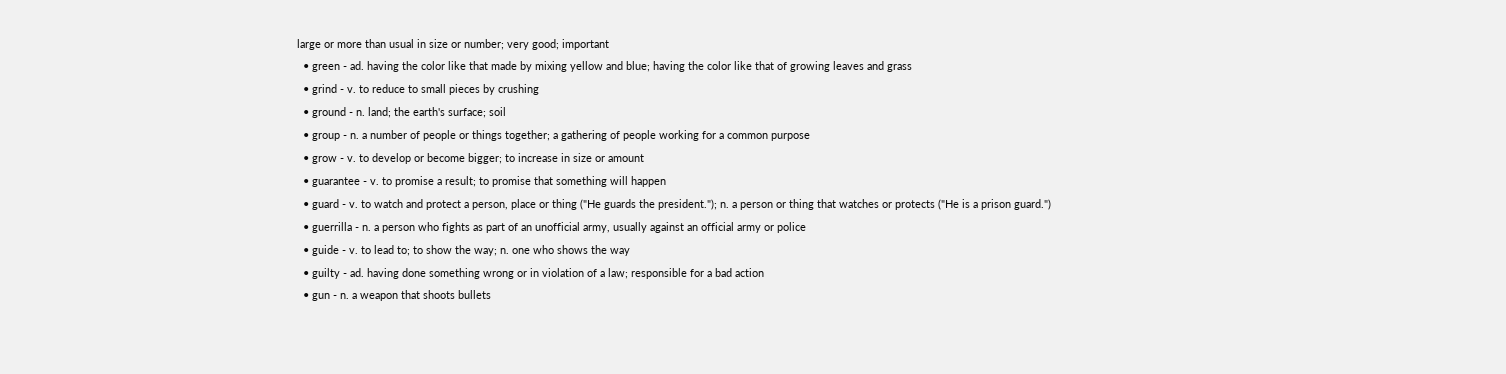large or more than usual in size or number; very good; important
  • green - ad. having the color like that made by mixing yellow and blue; having the color like that of growing leaves and grass
  • grind - v. to reduce to small pieces by crushing
  • ground - n. land; the earth's surface; soil
  • group - n. a number of people or things together; a gathering of people working for a common purpose
  • grow - v. to develop or become bigger; to increase in size or amount
  • guarantee - v. to promise a result; to promise that something will happen
  • guard - v. to watch and protect a person, place or thing ("He guards the president."); n. a person or thing that watches or protects ("He is a prison guard.")
  • guerrilla - n. a person who fights as part of an unofficial army, usually against an official army or police
  • guide - v. to lead to; to show the way; n. one who shows the way
  • guilty - ad. having done something wrong or in violation of a law; responsible for a bad action
  • gun - n. a weapon that shoots bullets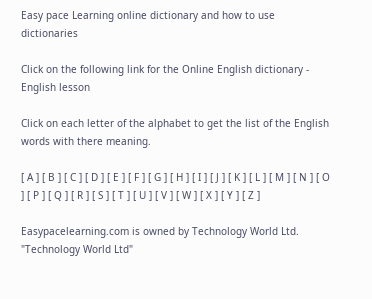Easy pace Learning online dictionary and how to use dictionaries

Click on the following link for the Online English dictionary - English lesson

Click on each letter of the alphabet to get the list of the English words with there meaning.

[ A ] [ B ] [ C ] [ D ] [ E ] [ F ] [ G ] [ H ] [ I ] [ J ] [ K ] [ L ] [ M ] [ N ] [ O ] [ P ] [ Q ] [ R ] [ S ] [ T ] [ U ] [ V ] [ W ] [ X ] [ Y ] [ Z ]

Easypacelearning.com is owned by Technology World Ltd. "Technology World Ltd"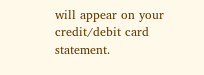will appear on your credit/debit card statement.